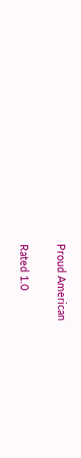Proud American

Rated 1.0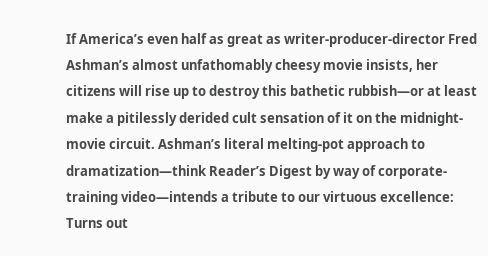If America’s even half as great as writer-producer-director Fred Ashman’s almost unfathomably cheesy movie insists, her citizens will rise up to destroy this bathetic rubbish—or at least make a pitilessly derided cult sensation of it on the midnight-movie circuit. Ashman’s literal melting-pot approach to dramatization—think Reader’s Digest by way of corporate-training video—intends a tribute to our virtuous excellence: Turns out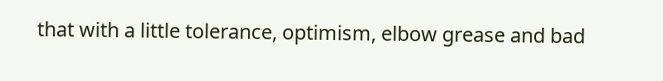that with a little tolerance, optimism, elbow grease and bad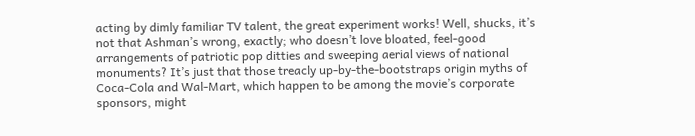acting by dimly familiar TV talent, the great experiment works! Well, shucks, it’s not that Ashman’s wrong, exactly; who doesn’t love bloated, feel-good arrangements of patriotic pop ditties and sweeping aerial views of national monuments? It’s just that those treacly up-by-the-bootstraps origin myths of Coca-Cola and Wal-Mart, which happen to be among the movie’s corporate sponsors, might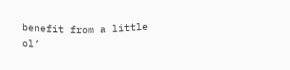benefit from a little ol’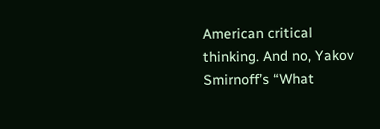American critical thinking. And no, Yakov Smirnoff’s “What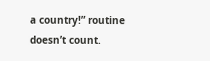a country!” routine doesn’t count.